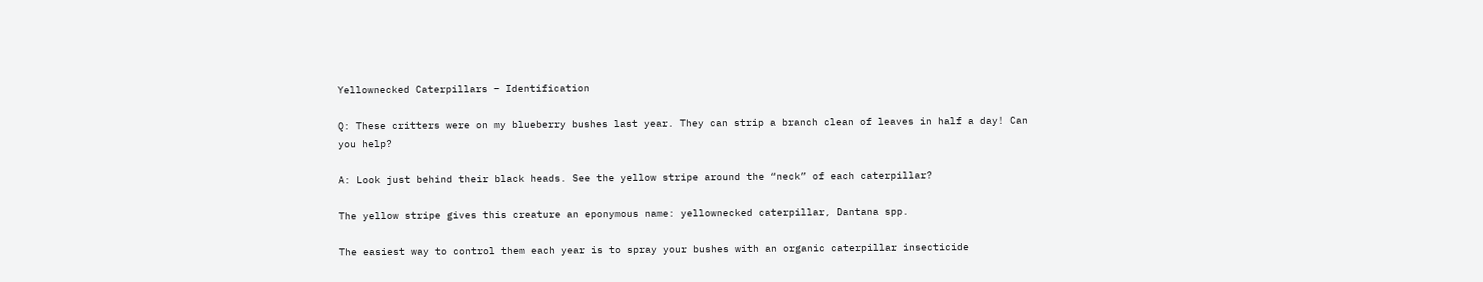Yellownecked Caterpillars – Identification

Q: These critters were on my blueberry bushes last year. They can strip a branch clean of leaves in half a day! Can you help?

A: Look just behind their black heads. See the yellow stripe around the “neck” of each caterpillar?

The yellow stripe gives this creature an eponymous name: yellownecked caterpillar, Dantana spp.

The easiest way to control them each year is to spray your bushes with an organic caterpillar insecticide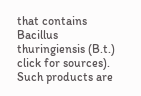that contains Bacillus thuringiensis (B.t.) click for sources). Such products are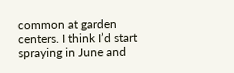common at garden centers. I think I’d start spraying in June and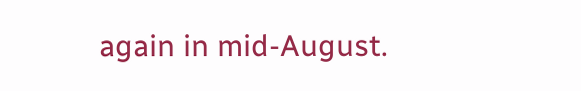again in mid-August.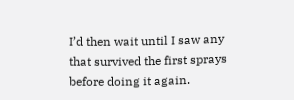I’d then wait until I saw any that survived the first sprays before doing it again.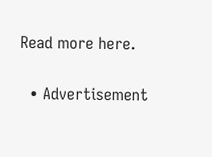Read more here.

  • Advertisement